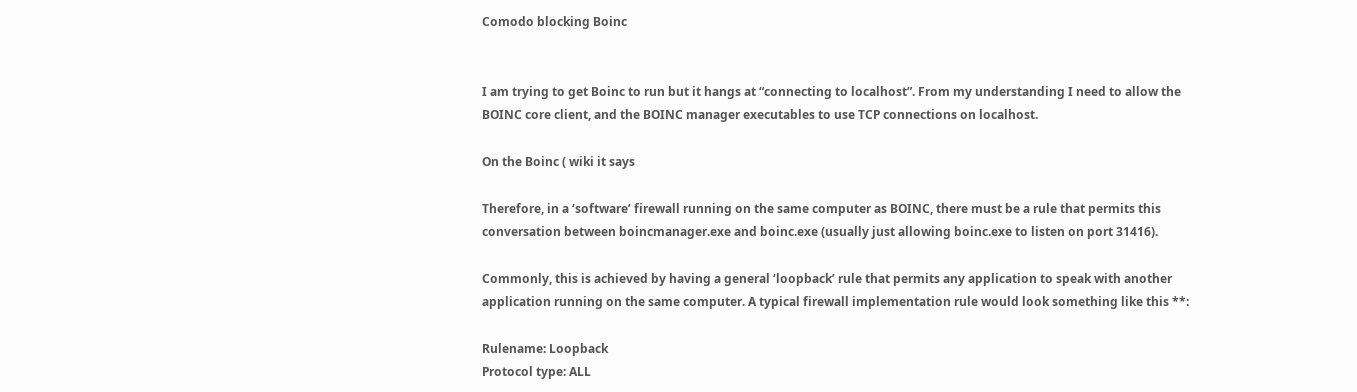Comodo blocking Boinc


I am trying to get Boinc to run but it hangs at “connecting to localhost”. From my understanding I need to allow the BOINC core client, and the BOINC manager executables to use TCP connections on localhost.

On the Boinc ( wiki it says

Therefore, in a ‘software’ firewall running on the same computer as BOINC, there must be a rule that permits this conversation between boincmanager.exe and boinc.exe (usually just allowing boinc.exe to listen on port 31416).

Commonly, this is achieved by having a general ‘loopback’ rule that permits any application to speak with another application running on the same computer. A typical firewall implementation rule would look something like this **:

Rulename: Loopback
Protocol type: ALL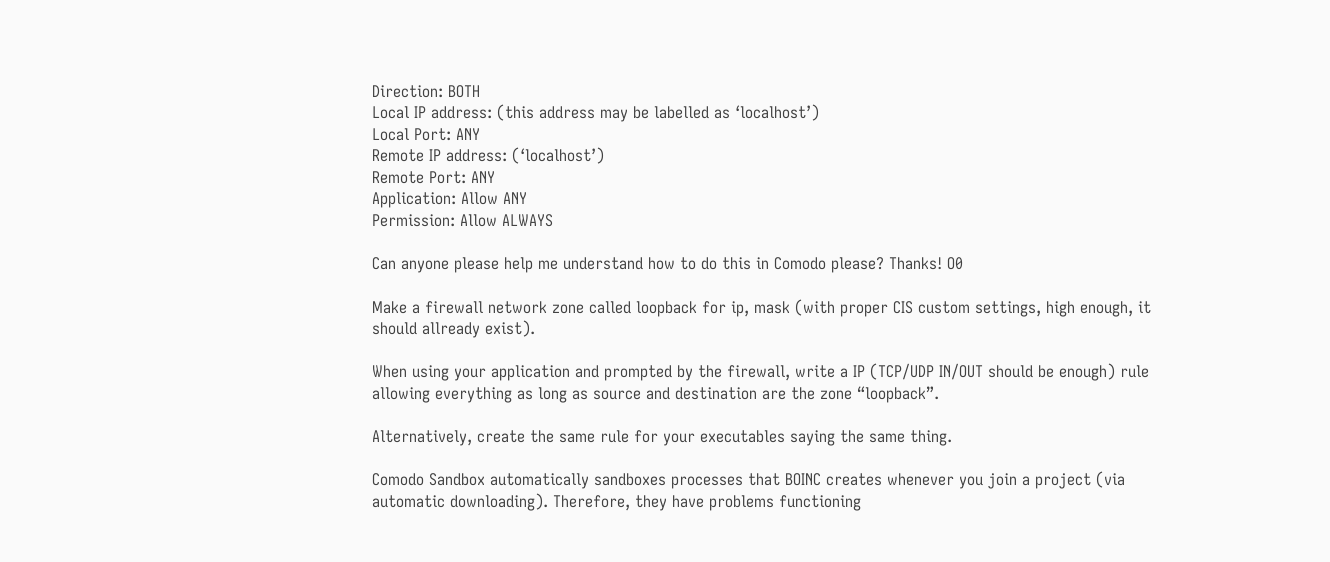Direction: BOTH
Local IP address: (this address may be labelled as ‘localhost’)
Local Port: ANY
Remote IP address: (‘localhost’)
Remote Port: ANY
Application: Allow ANY
Permission: Allow ALWAYS

Can anyone please help me understand how to do this in Comodo please? Thanks! O0

Make a firewall network zone called loopback for ip, mask (with proper CIS custom settings, high enough, it should allready exist).

When using your application and prompted by the firewall, write a IP (TCP/UDP IN/OUT should be enough) rule allowing everything as long as source and destination are the zone “loopback”.

Alternatively, create the same rule for your executables saying the same thing.

Comodo Sandbox automatically sandboxes processes that BOINC creates whenever you join a project (via automatic downloading). Therefore, they have problems functioning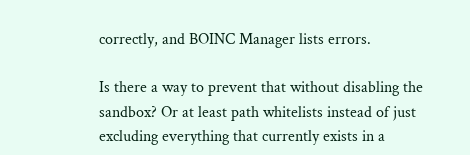correctly, and BOINC Manager lists errors.

Is there a way to prevent that without disabling the sandbox? Or at least path whitelists instead of just excluding everything that currently exists in a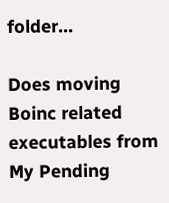folder…

Does moving Boinc related executables from My Pending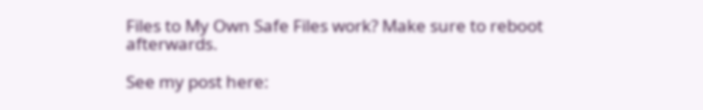Files to My Own Safe Files work? Make sure to reboot afterwards.

See my post here: